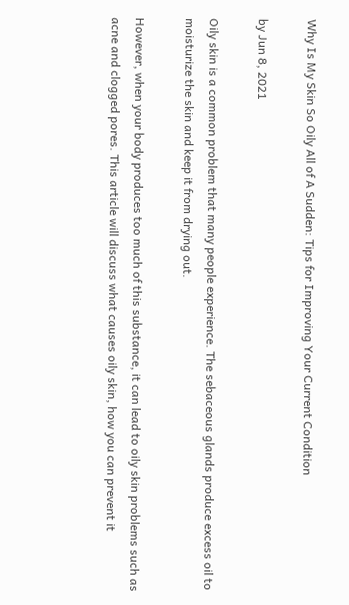Why Is My Skin So Oily All of A Sudden: Tips for Improving Your Current Condition

by Jun 8, 2021

Oily skin is a common problem that many people experience. The sebaceous glands produce excess oil to moisturize the skin and keep it from drying out.

However, when your body produces too much of this substance, it can lead to oily skin problems such as acne and clogged pores. This article will discuss what causes oily skin, how you can prevent it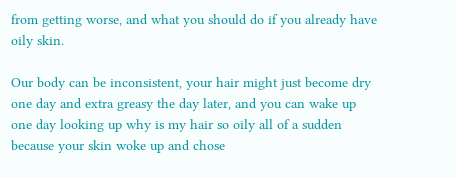from getting worse, and what you should do if you already have oily skin.

Our body can be inconsistent, your hair might just become dry one day and extra greasy the day later, and you can wake up one day looking up why is my hair so oily all of a sudden because your skin woke up and chose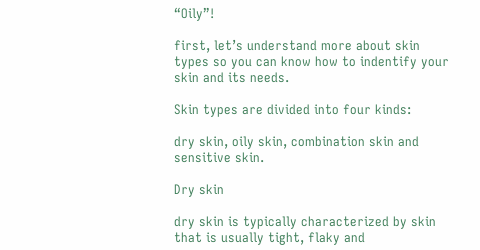“Oily”!

first, let’s understand more about skin types so you can know how to indentify your skin and its needs.

Skin types are divided into four kinds:

dry skin, oily skin, combination skin and sensitive skin.

Dry skin

dry skin is typically characterized by skin that is usually tight, flaky and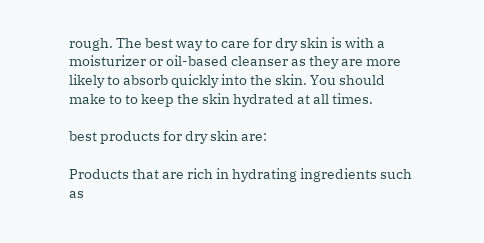rough. The best way to care for dry skin is with a moisturizer or oil-based cleanser as they are more likely to absorb quickly into the skin. You should make to to keep the skin hydrated at all times.

best products for dry skin are:

Products that are rich in hydrating ingredients such as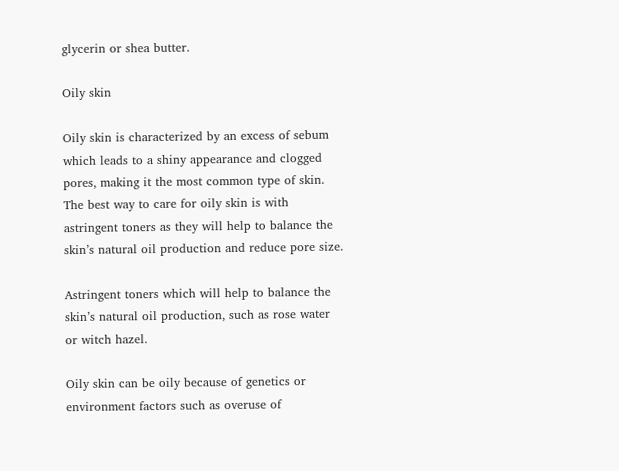glycerin or shea butter.

Oily skin

Oily skin is characterized by an excess of sebum which leads to a shiny appearance and clogged pores, making it the most common type of skin. The best way to care for oily skin is with astringent toners as they will help to balance the skin’s natural oil production and reduce pore size.

Astringent toners which will help to balance the skin’s natural oil production, such as rose water or witch hazel.

Oily skin can be oily because of genetics or environment factors such as overuse of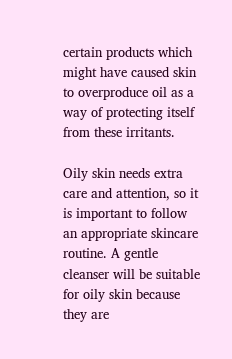certain products which might have caused skin to overproduce oil as a way of protecting itself from these irritants.

Oily skin needs extra care and attention, so it is important to follow an appropriate skincare routine. A gentle cleanser will be suitable for oily skin because they are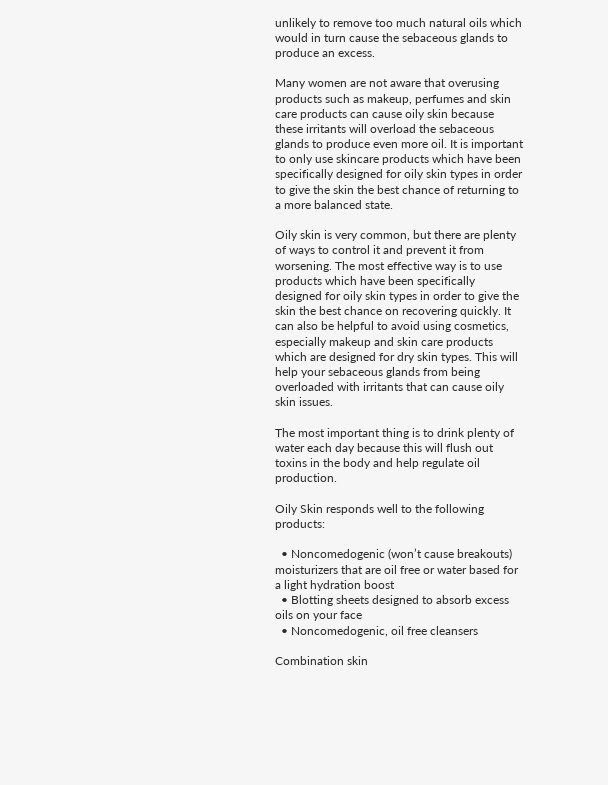unlikely to remove too much natural oils which would in turn cause the sebaceous glands to produce an excess.

Many women are not aware that overusing products such as makeup, perfumes and skin care products can cause oily skin because these irritants will overload the sebaceous glands to produce even more oil. It is important to only use skincare products which have been specifically designed for oily skin types in order to give the skin the best chance of returning to a more balanced state.

Oily skin is very common, but there are plenty of ways to control it and prevent it from worsening. The most effective way is to use products which have been specifically designed for oily skin types in order to give the skin the best chance on recovering quickly. It can also be helpful to avoid using cosmetics, especially makeup and skin care products which are designed for dry skin types. This will help your sebaceous glands from being overloaded with irritants that can cause oily skin issues.

The most important thing is to drink plenty of water each day because this will flush out toxins in the body and help regulate oil production.

Oily Skin responds well to the following products:

  • Noncomedogenic (won’t cause breakouts) moisturizers that are oil free or water based for a light hydration boost
  • Blotting sheets designed to absorb excess oils on your face
  • Noncomedogenic, oil free cleansers

Combination skin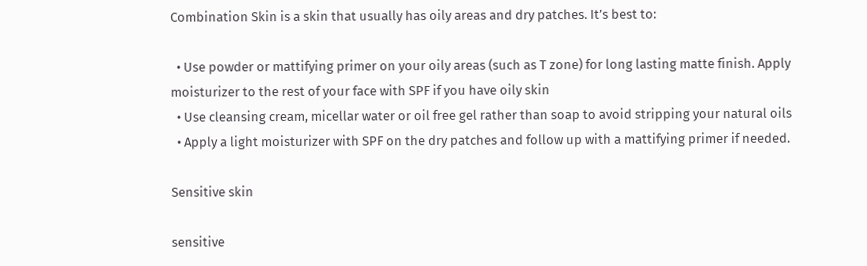Combination Skin is a skin that usually has oily areas and dry patches. It’s best to:

  • Use powder or mattifying primer on your oily areas (such as T zone) for long lasting matte finish. Apply moisturizer to the rest of your face with SPF if you have oily skin
  • Use cleansing cream, micellar water or oil free gel rather than soap to avoid stripping your natural oils
  • Apply a light moisturizer with SPF on the dry patches and follow up with a mattifying primer if needed.

Sensitive skin

sensitive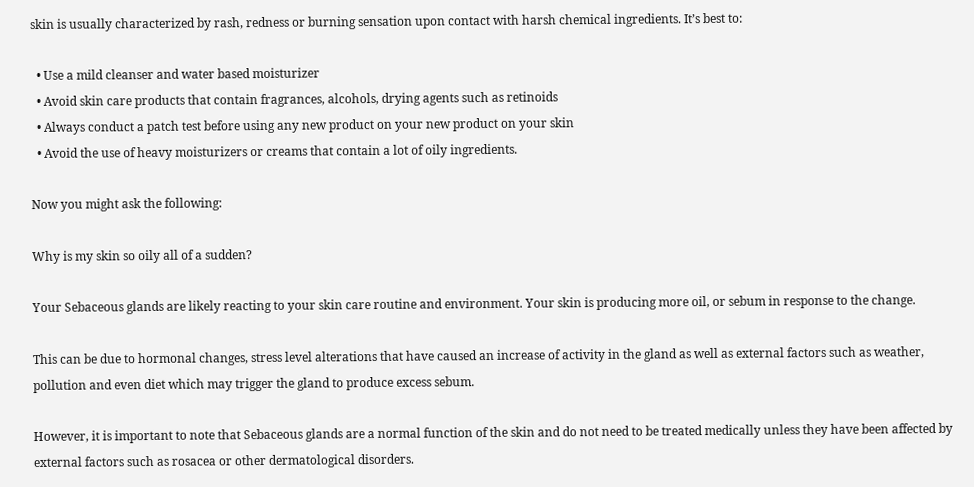skin is usually characterized by rash, redness or burning sensation upon contact with harsh chemical ingredients. It’s best to:

  • Use a mild cleanser and water based moisturizer
  • Avoid skin care products that contain fragrances, alcohols, drying agents such as retinoids
  • Always conduct a patch test before using any new product on your new product on your skin
  • Avoid the use of heavy moisturizers or creams that contain a lot of oily ingredients.

Now you might ask the following:

Why is my skin so oily all of a sudden?

Your Sebaceous glands are likely reacting to your skin care routine and environment. Your skin is producing more oil, or sebum in response to the change.

This can be due to hormonal changes, stress level alterations that have caused an increase of activity in the gland as well as external factors such as weather, pollution and even diet which may trigger the gland to produce excess sebum.

However, it is important to note that Sebaceous glands are a normal function of the skin and do not need to be treated medically unless they have been affected by external factors such as rosacea or other dermatological disorders.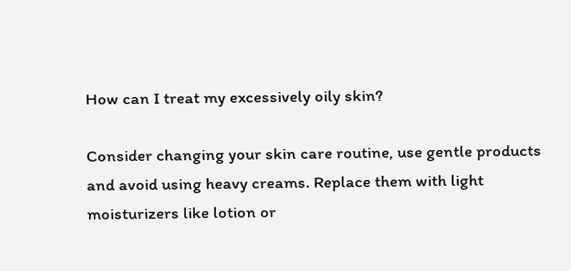How can I treat my excessively oily skin?

Consider changing your skin care routine, use gentle products and avoid using heavy creams. Replace them with light moisturizers like lotion or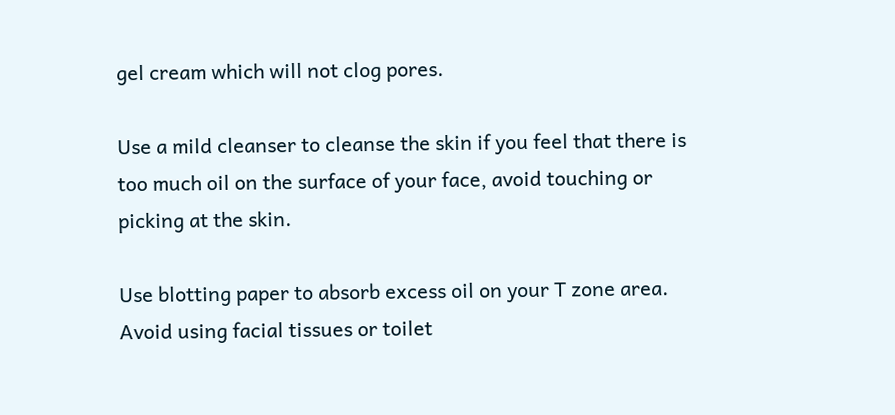gel cream which will not clog pores.

Use a mild cleanser to cleanse the skin if you feel that there is too much oil on the surface of your face, avoid touching or picking at the skin.

Use blotting paper to absorb excess oil on your T zone area. Avoid using facial tissues or toilet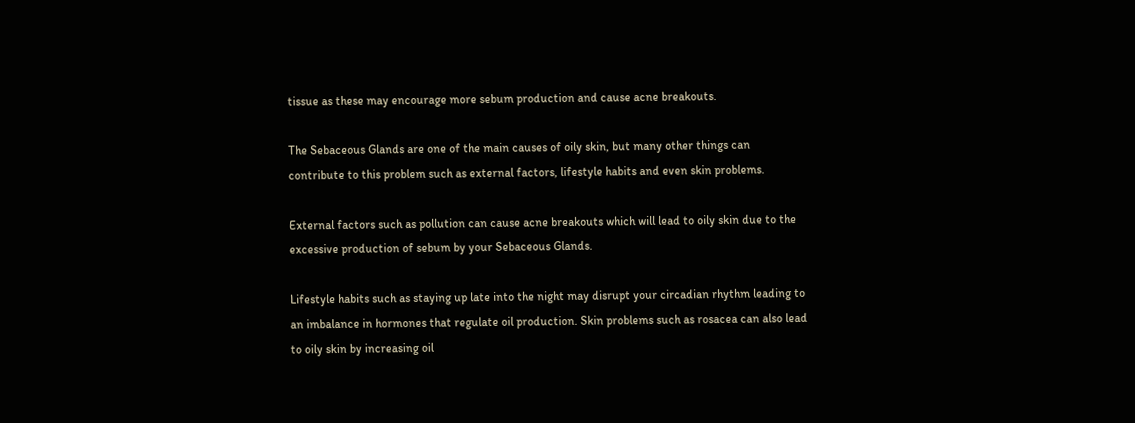tissue as these may encourage more sebum production and cause acne breakouts.

The Sebaceous Glands are one of the main causes of oily skin, but many other things can contribute to this problem such as external factors, lifestyle habits and even skin problems.

External factors such as pollution can cause acne breakouts which will lead to oily skin due to the excessive production of sebum by your Sebaceous Glands.

Lifestyle habits such as staying up late into the night may disrupt your circadian rhythm leading to an imbalance in hormones that regulate oil production. Skin problems such as rosacea can also lead to oily skin by increasing oil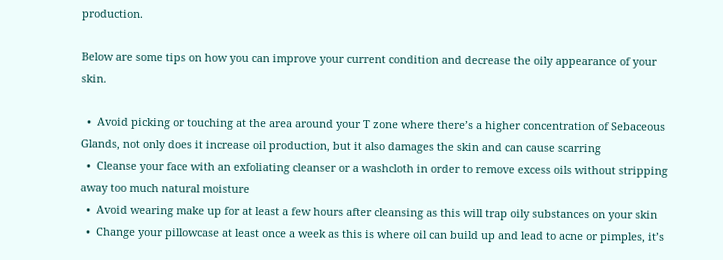production.

Below are some tips on how you can improve your current condition and decrease the oily appearance of your skin.

  •  Avoid picking or touching at the area around your T zone where there’s a higher concentration of Sebaceous Glands, not only does it increase oil production, but it also damages the skin and can cause scarring
  •  Cleanse your face with an exfoliating cleanser or a washcloth in order to remove excess oils without stripping away too much natural moisture
  •  Avoid wearing make up for at least a few hours after cleansing as this will trap oily substances on your skin
  •  Change your pillowcase at least once a week as this is where oil can build up and lead to acne or pimples, it’s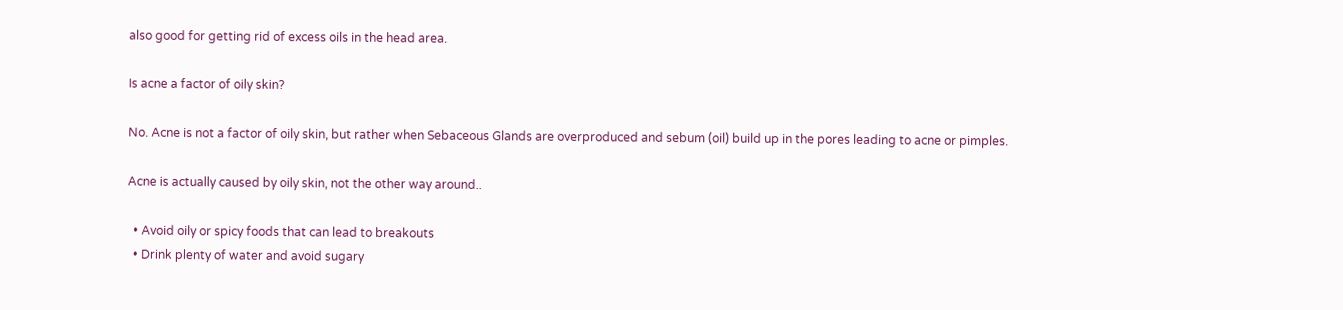also good for getting rid of excess oils in the head area.

Is acne a factor of oily skin?

No. Acne is not a factor of oily skin, but rather when Sebaceous Glands are overproduced and sebum (oil) build up in the pores leading to acne or pimples.

Acne is actually caused by oily skin, not the other way around..

  • Avoid oily or spicy foods that can lead to breakouts
  • Drink plenty of water and avoid sugary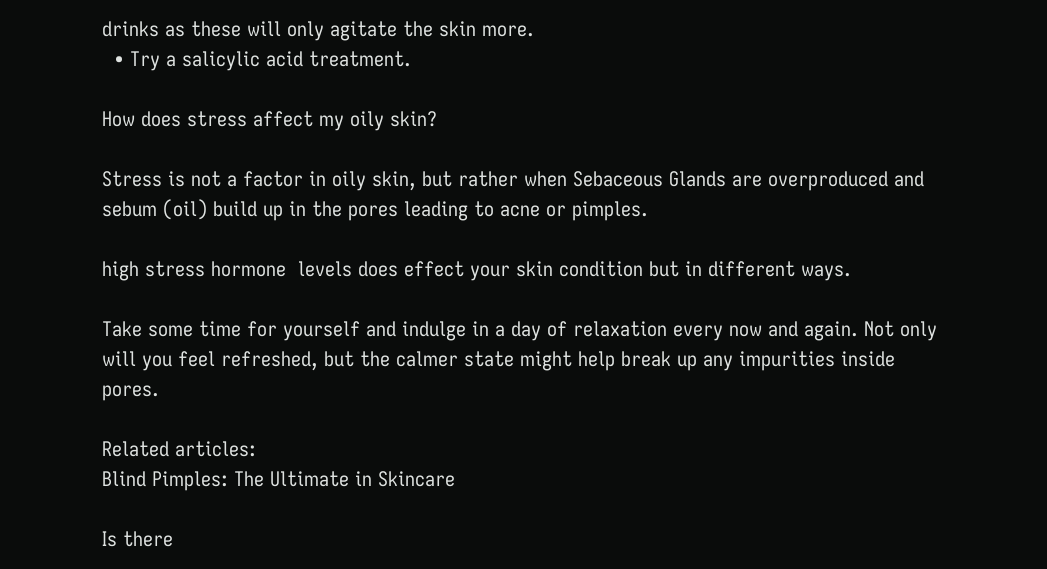drinks as these will only agitate the skin more.
  • Try a salicylic acid treatment.

How does stress affect my oily skin?

Stress is not a factor in oily skin, but rather when Sebaceous Glands are overproduced and sebum (oil) build up in the pores leading to acne or pimples.

high stress hormone  levels does effect your skin condition but in different ways.

Take some time for yourself and indulge in a day of relaxation every now and again. Not only will you feel refreshed, but the calmer state might help break up any impurities inside pores.

Related articles:
Blind Pimples: The Ultimate in Skincare

Is there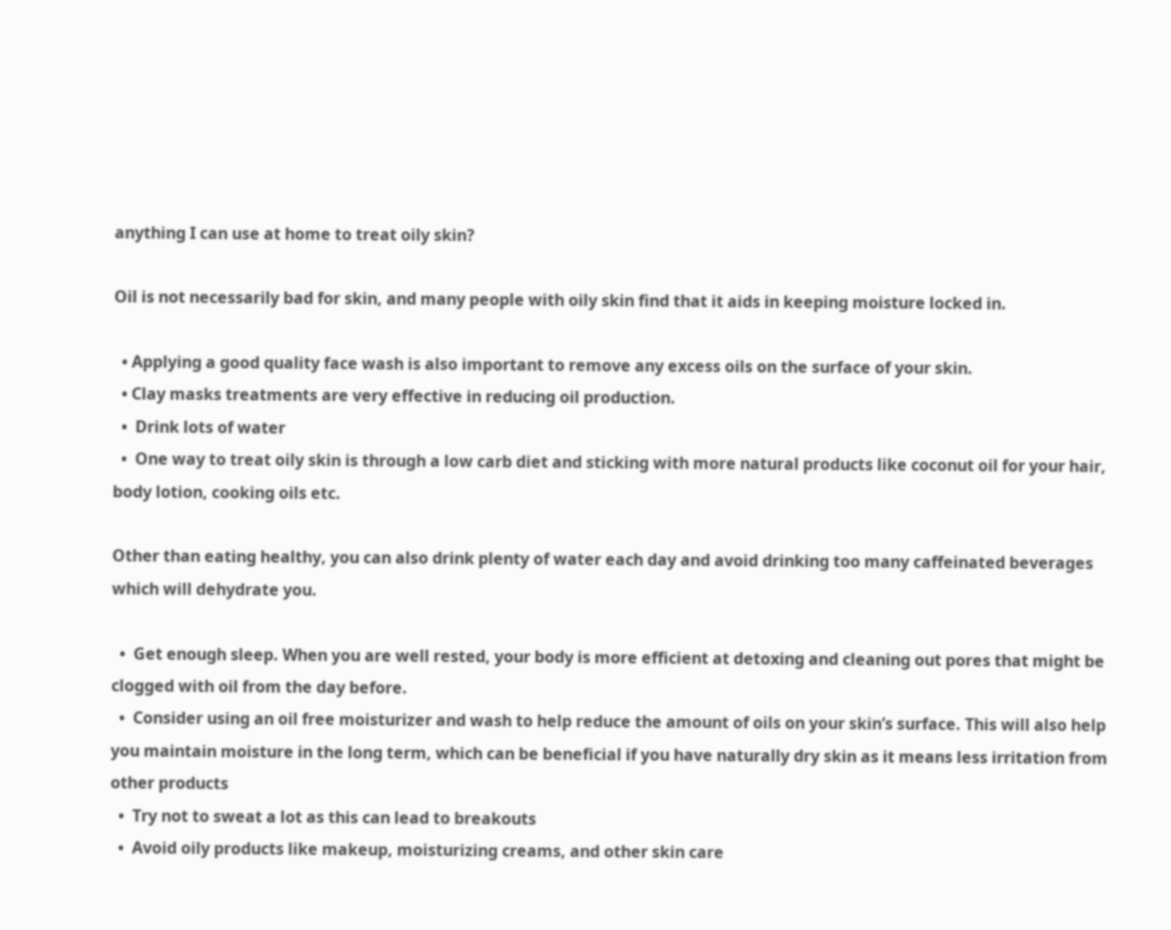anything I can use at home to treat oily skin?

Oil is not necessarily bad for skin, and many people with oily skin find that it aids in keeping moisture locked in.

  • Applying a good quality face wash is also important to remove any excess oils on the surface of your skin.
  • Clay masks treatments are very effective in reducing oil production.
  •  Drink lots of water
  •  One way to treat oily skin is through a low carb diet and sticking with more natural products like coconut oil for your hair, body lotion, cooking oils etc.

Other than eating healthy, you can also drink plenty of water each day and avoid drinking too many caffeinated beverages which will dehydrate you.

  •  Get enough sleep. When you are well rested, your body is more efficient at detoxing and cleaning out pores that might be clogged with oil from the day before.
  •  Consider using an oil free moisturizer and wash to help reduce the amount of oils on your skin’s surface. This will also help you maintain moisture in the long term, which can be beneficial if you have naturally dry skin as it means less irritation from other products
  •  Try not to sweat a lot as this can lead to breakouts
  •  Avoid oily products like makeup, moisturizing creams, and other skin care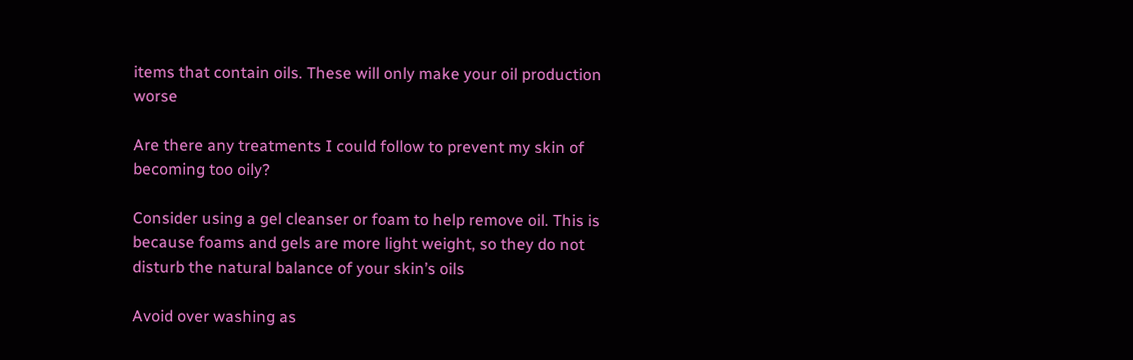items that contain oils. These will only make your oil production worse

Are there any treatments I could follow to prevent my skin of becoming too oily?

Consider using a gel cleanser or foam to help remove oil. This is because foams and gels are more light weight, so they do not disturb the natural balance of your skin’s oils

Avoid over washing as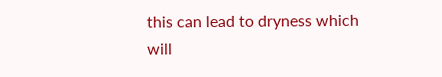this can lead to dryness which will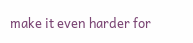make it even harder for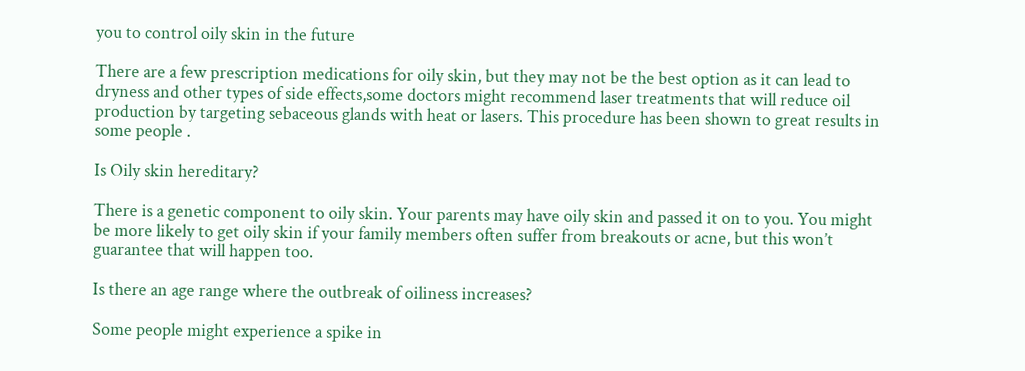you to control oily skin in the future

There are a few prescription medications for oily skin, but they may not be the best option as it can lead to dryness and other types of side effects,some doctors might recommend laser treatments that will reduce oil production by targeting sebaceous glands with heat or lasers. This procedure has been shown to great results in some people .

Is Oily skin hereditary?

There is a genetic component to oily skin. Your parents may have oily skin and passed it on to you. You might be more likely to get oily skin if your family members often suffer from breakouts or acne, but this won’t guarantee that will happen too.

Is there an age range where the outbreak of oiliness increases?

Some people might experience a spike in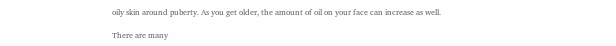oily skin around puberty. As you get older, the amount of oil on your face can increase as well.

There are many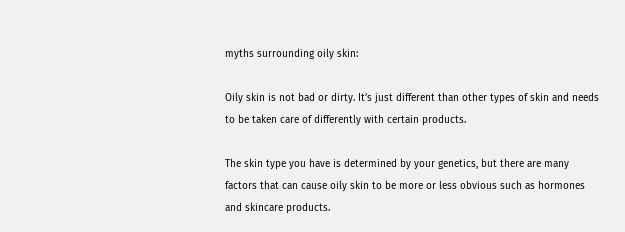myths surrounding oily skin:

Oily skin is not bad or dirty. It’s just different than other types of skin and needs to be taken care of differently with certain products.

The skin type you have is determined by your genetics, but there are many factors that can cause oily skin to be more or less obvious such as hormones and skincare products.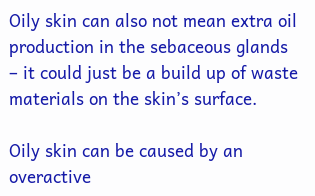Oily skin can also not mean extra oil production in the sebaceous glands – it could just be a build up of waste materials on the skin’s surface.

Oily skin can be caused by an overactive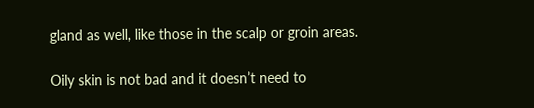gland as well, like those in the scalp or groin areas.

Oily skin is not bad and it doesn’t need to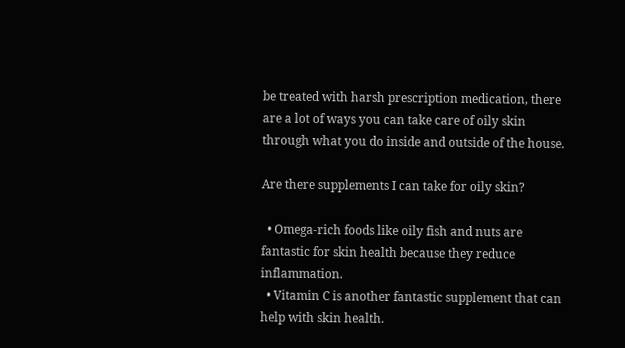be treated with harsh prescription medication, there are a lot of ways you can take care of oily skin through what you do inside and outside of the house.

Are there supplements I can take for oily skin?

  • Omega-rich foods like oily fish and nuts are fantastic for skin health because they reduce inflammation.
  • Vitamin C is another fantastic supplement that can help with skin health.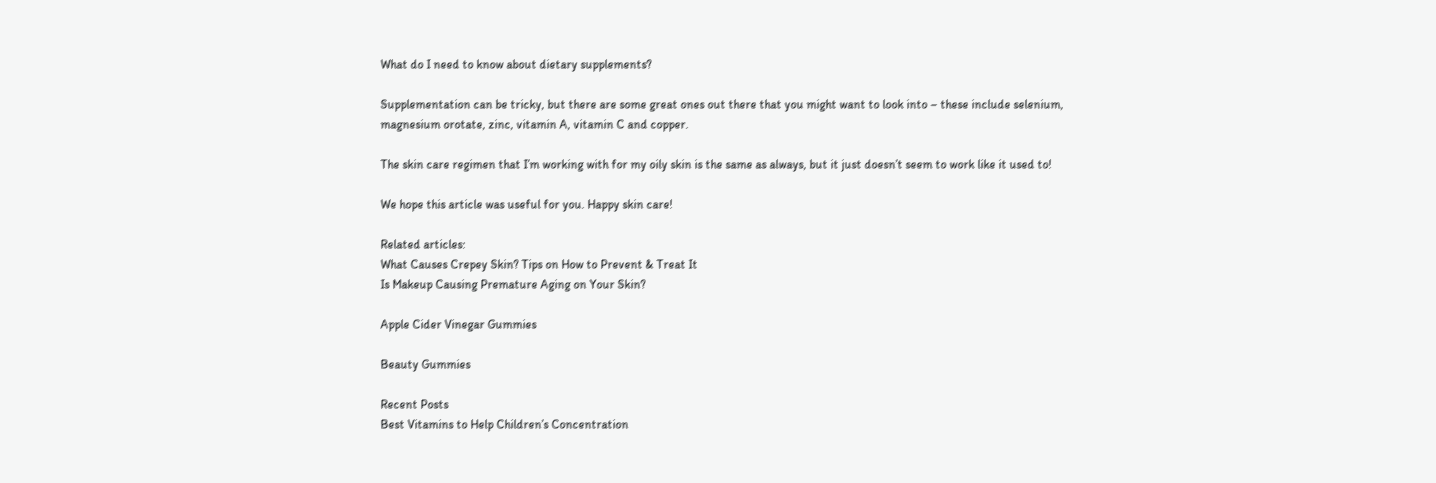What do I need to know about dietary supplements?

Supplementation can be tricky, but there are some great ones out there that you might want to look into – these include selenium, magnesium orotate, zinc, vitamin A, vitamin C and copper.

The skin care regimen that I’m working with for my oily skin is the same as always, but it just doesn’t seem to work like it used to!

We hope this article was useful for you. Happy skin care!

Related articles:
What Causes Crepey Skin? Tips on How to Prevent & Treat It
Is Makeup Causing Premature Aging on Your Skin?

Apple Cider Vinegar Gummies

Beauty Gummies

Recent Posts
Best Vitamins to Help Children’s Concentration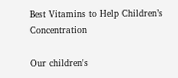Best Vitamins to Help Children’s Concentration

Our children's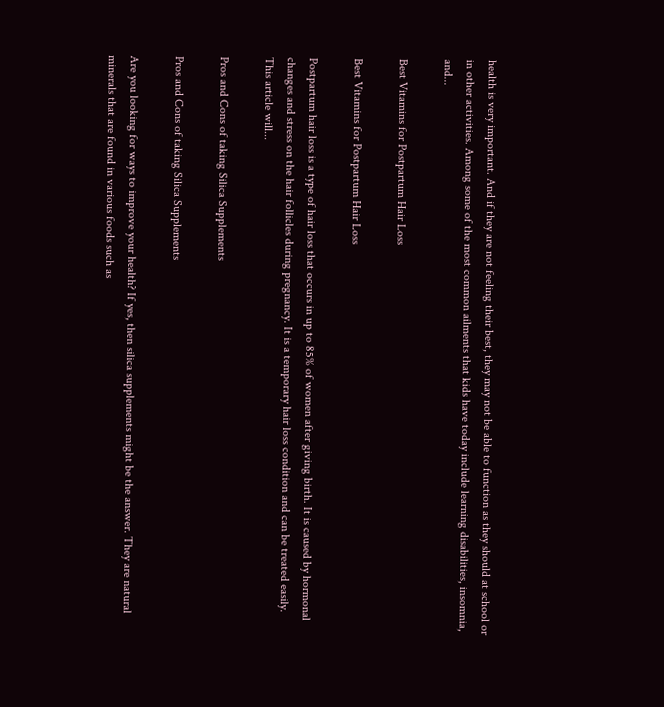health is very important. And if they are not feeling their best, they may not be able to function as they should at school or in other activities. Among some of the most common ailments that kids have today include learning disabilities, insomnia, and...

Best Vitamins for Postpartum Hair Loss

Best Vitamins for Postpartum Hair Loss

Postpartum hair loss is a type of hair loss that occurs in up to 85% of women after giving birth. It is caused by hormonal changes and stress on the hair follicles during pregnancy. It is a temporary hair loss condition and can be treated easily. This article will...

Pros and Cons of taking Silica Supplements

Pros and Cons of taking Silica Supplements

Are you looking for ways to improve your health? If yes, then silica supplements might be the answer. They are natural minerals that are found in various foods such as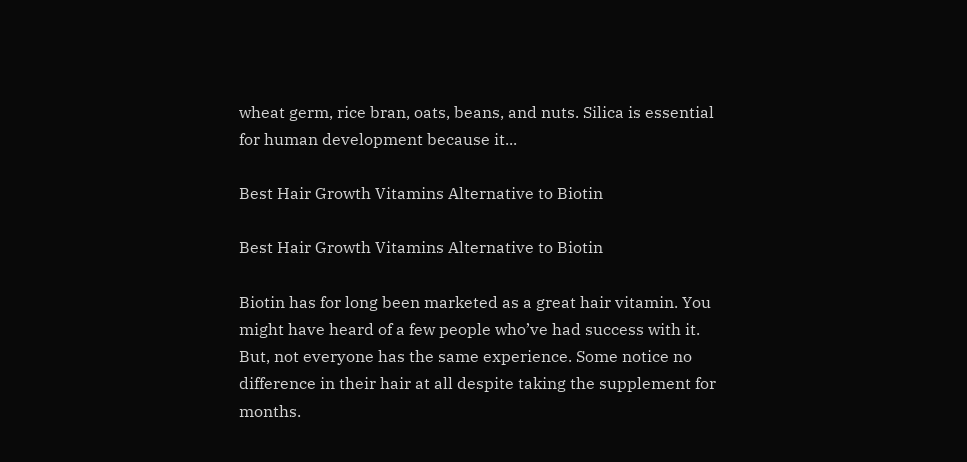wheat germ, rice bran, oats, beans, and nuts. Silica is essential for human development because it...

Best Hair Growth Vitamins Alternative to Biotin

Best Hair Growth Vitamins Alternative to Biotin

Biotin has for long been marketed as a great hair vitamin. You might have heard of a few people who’ve had success with it. But, not everyone has the same experience. Some notice no difference in their hair at all despite taking the supplement for months.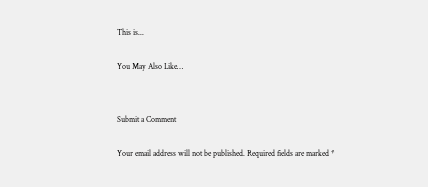This is...

You May Also Like…


Submit a Comment

Your email address will not be published. Required fields are marked *